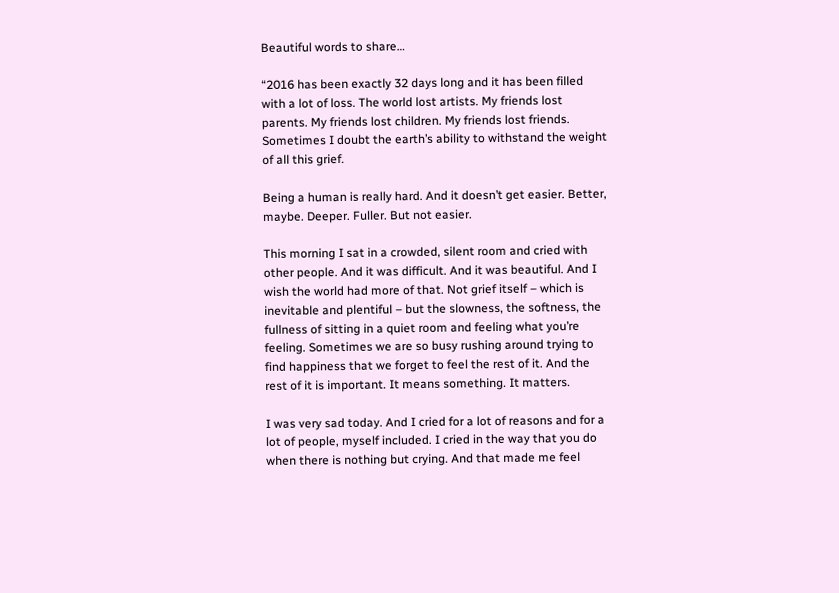Beautiful words to share…

“2016 has been exactly 32 days long and it has been filled with a lot of loss. The world lost artists. My friends lost parents. My friends lost children. My friends lost friends. Sometimes I doubt the earth’s ability to withstand the weight of all this grief.

Being a human is really hard. And it doesn’t get easier. Better, maybe. Deeper. Fuller. But not easier.

This morning I sat in a crowded, silent room and cried with other people. And it was difficult. And it was beautiful. And I wish the world had more of that. Not grief itself – which is inevitable and plentiful – but the slowness, the softness, the fullness of sitting in a quiet room and feeling what you’re feeling. Sometimes we are so busy rushing around trying to find happiness that we forget to feel the rest of it. And the rest of it is important. It means something. It matters.

I was very sad today. And I cried for a lot of reasons and for a lot of people, myself included. I cried in the way that you do when there is nothing but crying. And that made me feel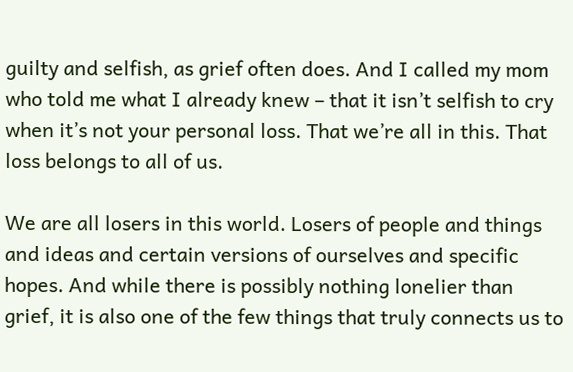guilty and selfish, as grief often does. And I called my mom who told me what I already knew – that it isn’t selfish to cry when it’s not your personal loss. That we’re all in this. That loss belongs to all of us.

We are all losers in this world. Losers of people and things and ideas and certain versions of ourselves and specific hopes. And while there is possibly nothing lonelier than grief, it is also one of the few things that truly connects us to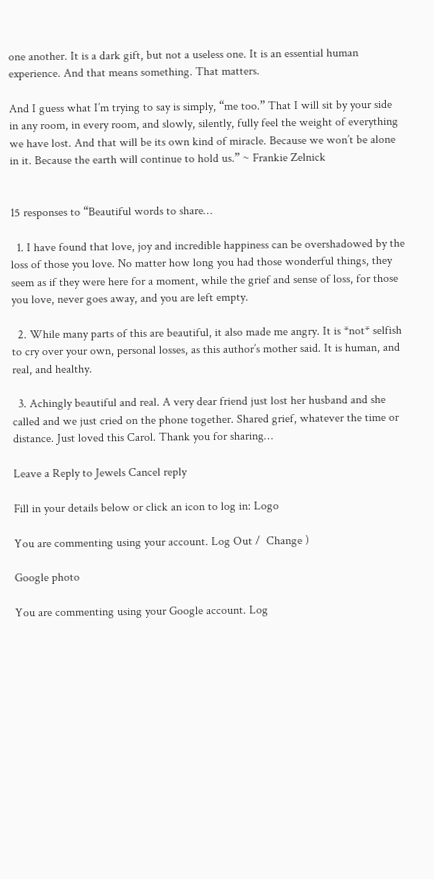one another. It is a dark gift, but not a useless one. It is an essential human experience. And that means something. That matters.

And I guess what I’m trying to say is simply, “me too.” That I will sit by your side in any room, in every room, and slowly, silently, fully feel the weight of everything we have lost. And that will be its own kind of miracle. Because we won’t be alone in it. Because the earth will continue to hold us.” ~ Frankie Zelnick


15 responses to “Beautiful words to share…

  1. I have found that love, joy and incredible happiness can be overshadowed by the loss of those you love. No matter how long you had those wonderful things, they seem as if they were here for a moment, while the grief and sense of loss, for those you love, never goes away, and you are left empty.

  2. While many parts of this are beautiful, it also made me angry. It is *not* selfish to cry over your own, personal losses, as this author’s mother said. It is human, and real, and healthy.

  3. Achingly beautiful and real. A very dear friend just lost her husband and she called and we just cried on the phone together. Shared grief, whatever the time or distance. Just loved this Carol. Thank you for sharing…

Leave a Reply to Jewels Cancel reply

Fill in your details below or click an icon to log in: Logo

You are commenting using your account. Log Out /  Change )

Google photo

You are commenting using your Google account. Log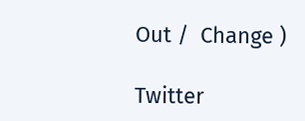Out /  Change )

Twitter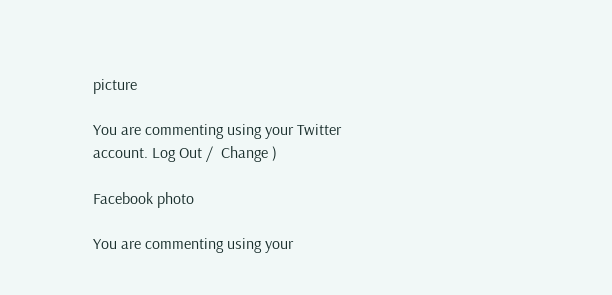picture

You are commenting using your Twitter account. Log Out /  Change )

Facebook photo

You are commenting using your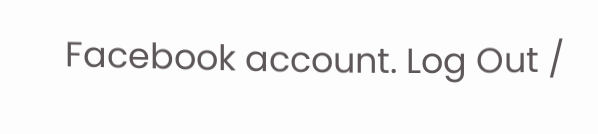Facebook account. Log Out /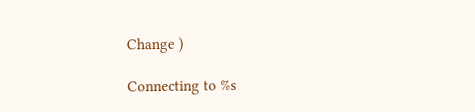Change )

Connecting to %s